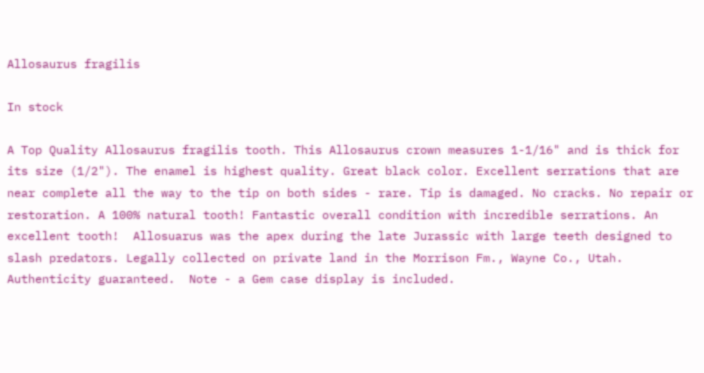Allosaurus fragilis

In stock

A Top Quality Allosaurus fragilis tooth. This Allosaurus crown measures 1-1/16" and is thick for its size (1/2"). The enamel is highest quality. Great black color. Excellent serrations that are near complete all the way to the tip on both sides - rare. Tip is damaged. No cracks. No repair or restoration. A 100% natural tooth! Fantastic overall condition with incredible serrations. An excellent tooth!  Allosuarus was the apex during the late Jurassic with large teeth designed to slash predators. Legally collected on private land in the Morrison Fm., Wayne Co., Utah. Authenticity guaranteed.  Note - a Gem case display is included.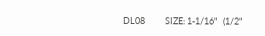DL08          SIZE: 1-1/16"   (1/2"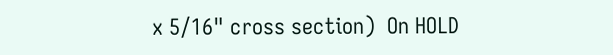x 5/16" cross section)  On HOLD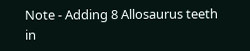Note - Adding 8 Allosaurus teeth in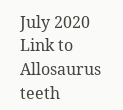July 2020    Link to Allosaurus teeth